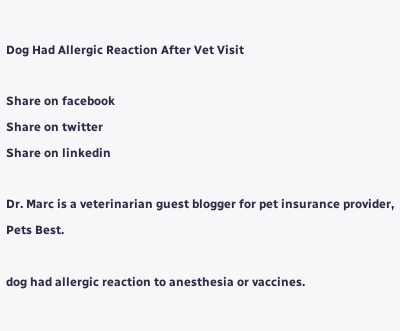Dog Had Allergic Reaction After Vet Visit

Share on facebook
Share on twitter
Share on linkedin

Dr. Marc is a veterinarian guest blogger for pet insurance provider, Pets Best.

dog had allergic reaction to anesthesia or vaccines.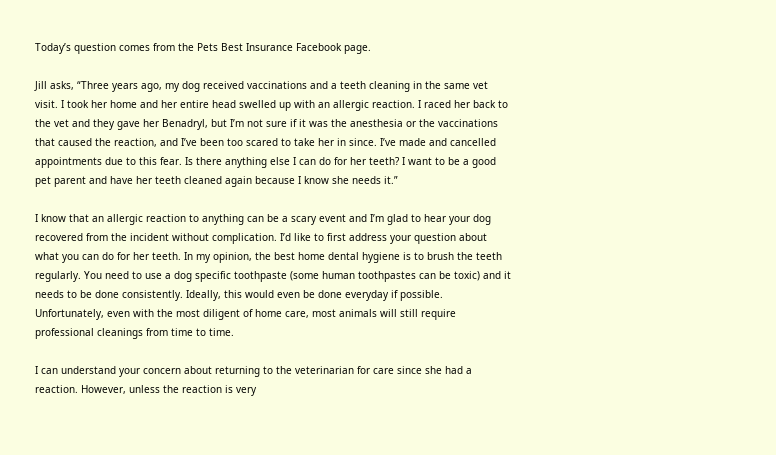Today’s question comes from the Pets Best Insurance Facebook page.

Jill asks, “Three years ago, my dog received vaccinations and a teeth cleaning in the same vet visit. I took her home and her entire head swelled up with an allergic reaction. I raced her back to the vet and they gave her Benadryl, but I’m not sure if it was the anesthesia or the vaccinations that caused the reaction, and I’ve been too scared to take her in since. I’ve made and cancelled appointments due to this fear. Is there anything else I can do for her teeth? I want to be a good pet parent and have her teeth cleaned again because I know she needs it.”

I know that an allergic reaction to anything can be a scary event and I’m glad to hear your dog recovered from the incident without complication. I’d like to first address your question about what you can do for her teeth. In my opinion, the best home dental hygiene is to brush the teeth regularly. You need to use a dog specific toothpaste (some human toothpastes can be toxic) and it needs to be done consistently. Ideally, this would even be done everyday if possible. Unfortunately, even with the most diligent of home care, most animals will still require professional cleanings from time to time.

I can understand your concern about returning to the veterinarian for care since she had a reaction. However, unless the reaction is very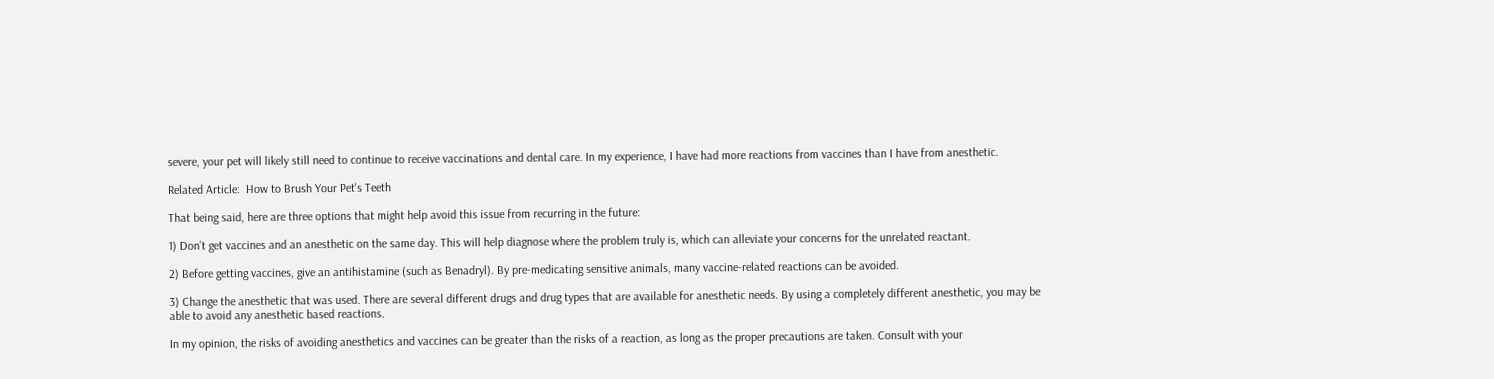severe, your pet will likely still need to continue to receive vaccinations and dental care. In my experience, I have had more reactions from vaccines than I have from anesthetic.

Related Article:  How to Brush Your Pet's Teeth

That being said, here are three options that might help avoid this issue from recurring in the future:

1) Don’t get vaccines and an anesthetic on the same day. This will help diagnose where the problem truly is, which can alleviate your concerns for the unrelated reactant.

2) Before getting vaccines, give an antihistamine (such as Benadryl). By pre-medicating sensitive animals, many vaccine-related reactions can be avoided.

3) Change the anesthetic that was used. There are several different drugs and drug types that are available for anesthetic needs. By using a completely different anesthetic, you may be able to avoid any anesthetic based reactions.

In my opinion, the risks of avoiding anesthetics and vaccines can be greater than the risks of a reaction, as long as the proper precautions are taken. Consult with your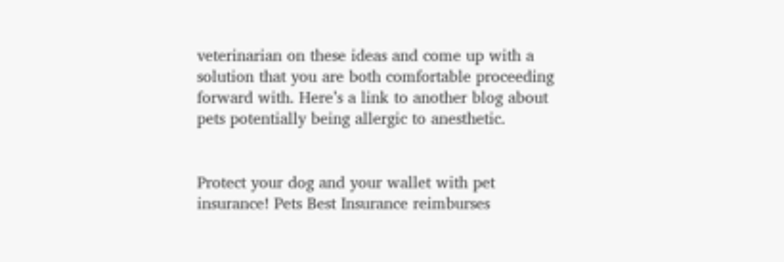veterinarian on these ideas and come up with a solution that you are both comfortable proceeding forward with. Here’s a link to another blog about pets potentially being allergic to anesthetic.


Protect your dog and your wallet with pet insurance! Pets Best Insurance reimburses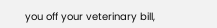you off your veterinary bill,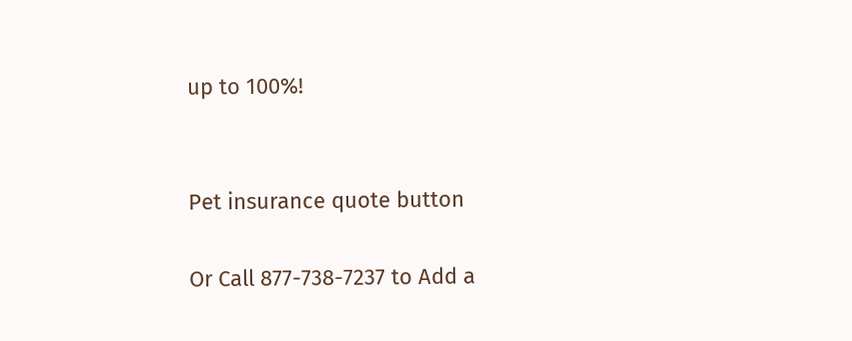up to 100%!


Pet insurance quote button

Or Call 877-738-7237 to Add a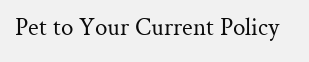Pet to Your Current Policy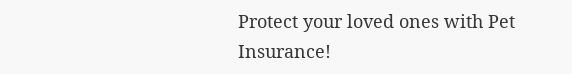Protect your loved ones with Pet Insurance!